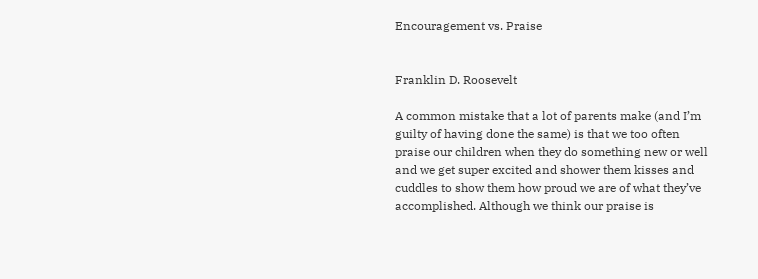Encouragement vs. Praise


Franklin D. Roosevelt

A common mistake that a lot of parents make (and I’m guilty of having done the same) is that we too often praise our children when they do something new or well and we get super excited and shower them kisses and cuddles to show them how proud we are of what they’ve accomplished. Although we think our praise is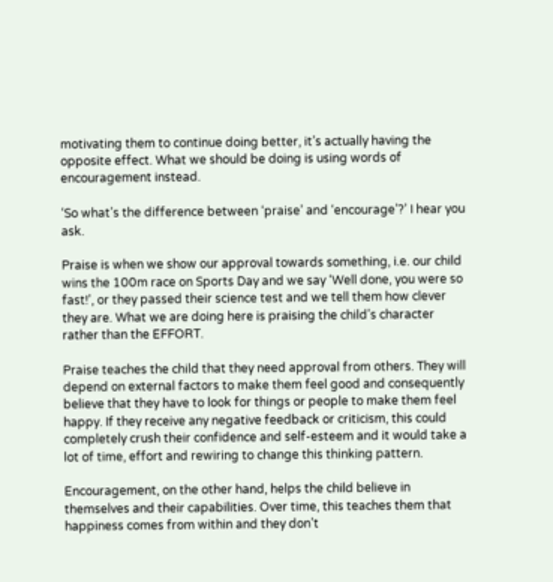motivating them to continue doing better, it’s actually having the opposite effect. What we should be doing is using words of encouragement instead.

‘So what’s the difference between ‘praise’ and ‘encourage’?’ I hear you ask.

Praise is when we show our approval towards something, i.e. our child wins the 100m race on Sports Day and we say ‘Well done, you were so fast!’, or they passed their science test and we tell them how clever they are. What we are doing here is praising the child’s character rather than the EFFORT.

Praise teaches the child that they need approval from others. They will depend on external factors to make them feel good and consequently believe that they have to look for things or people to make them feel happy. If they receive any negative feedback or criticism, this could completely crush their confidence and self-esteem and it would take a lot of time, effort and rewiring to change this thinking pattern.

Encouragement, on the other hand, helps the child believe in themselves and their capabilities. Over time, this teaches them that happiness comes from within and they don’t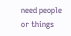need people or things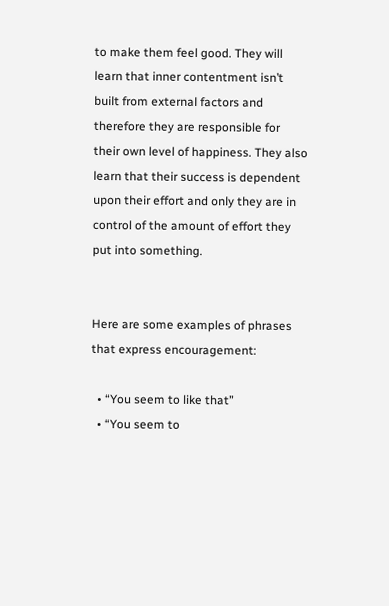to make them feel good. They will learn that inner contentment isn’t built from external factors and therefore they are responsible for their own level of happiness. They also learn that their success is dependent upon their effort and only they are in control of the amount of effort they put into something.


Here are some examples of phrases that express encouragement:

  • “You seem to like that”
  • “You seem to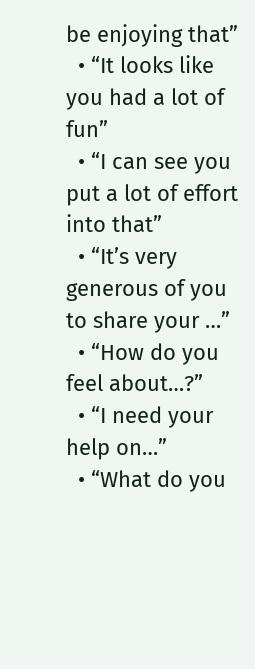be enjoying that”
  • “It looks like you had a lot of fun”
  • “I can see you put a lot of effort into that”
  • “It’s very generous of you to share your …”
  • “How do you feel about…?”
  • “I need your help on…”
  • “What do you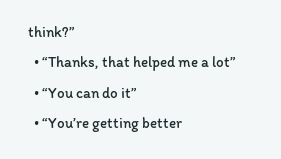think?”
  • “Thanks, that helped me a lot”
  • “You can do it”
  • “You’re getting better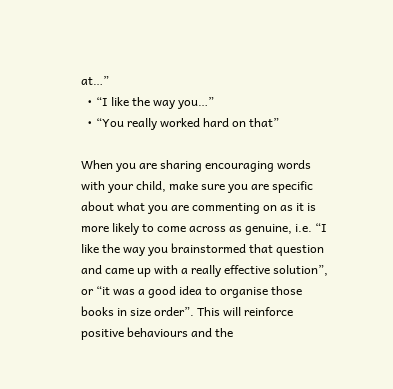at…”
  • “I like the way you…”
  • “You really worked hard on that”

When you are sharing encouraging words with your child, make sure you are specific about what you are commenting on as it is more likely to come across as genuine, i.e. “I like the way you brainstormed that question and came up with a really effective solution”, or “it was a good idea to organise those books in size order”. This will reinforce positive behaviours and the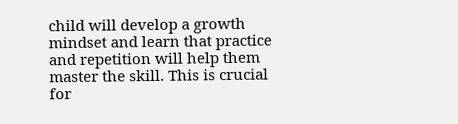child will develop a growth mindset and learn that practice and repetition will help them master the skill. This is crucial for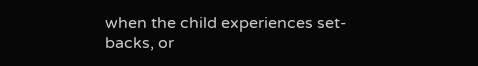when the child experiences set-backs, or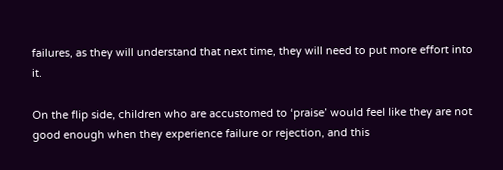failures, as they will understand that next time, they will need to put more effort into it.

On the flip side, children who are accustomed to ‘praise’ would feel like they are not good enough when they experience failure or rejection, and this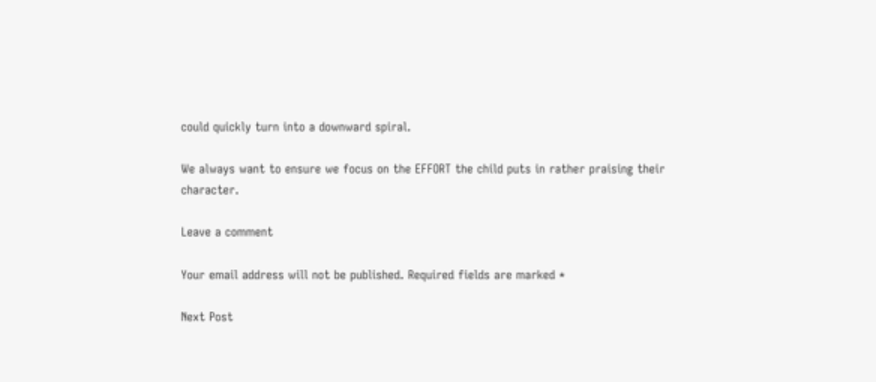could quickly turn into a downward spiral.

We always want to ensure we focus on the EFFORT the child puts in rather praising their character.

Leave a comment

Your email address will not be published. Required fields are marked *

Next Post